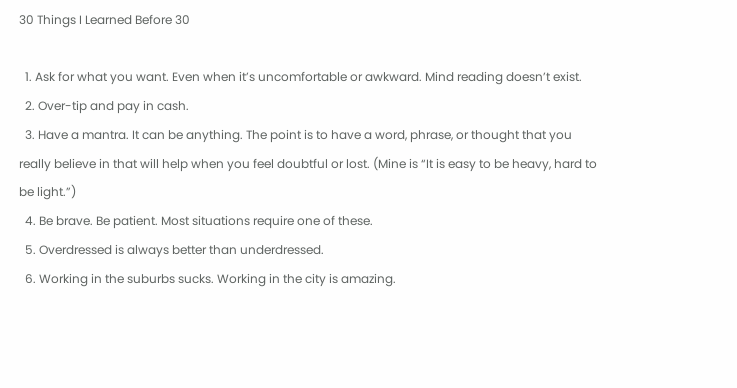30 Things I Learned Before 30

  1. Ask for what you want. Even when it’s uncomfortable or awkward. Mind reading doesn’t exist.
  2. Over-tip and pay in cash.
  3. Have a mantra. It can be anything. The point is to have a word, phrase, or thought that you really believe in that will help when you feel doubtful or lost. (Mine is “It is easy to be heavy, hard to be light.”)
  4. Be brave. Be patient. Most situations require one of these.
  5. Overdressed is always better than underdressed.
  6. Working in the suburbs sucks. Working in the city is amazing.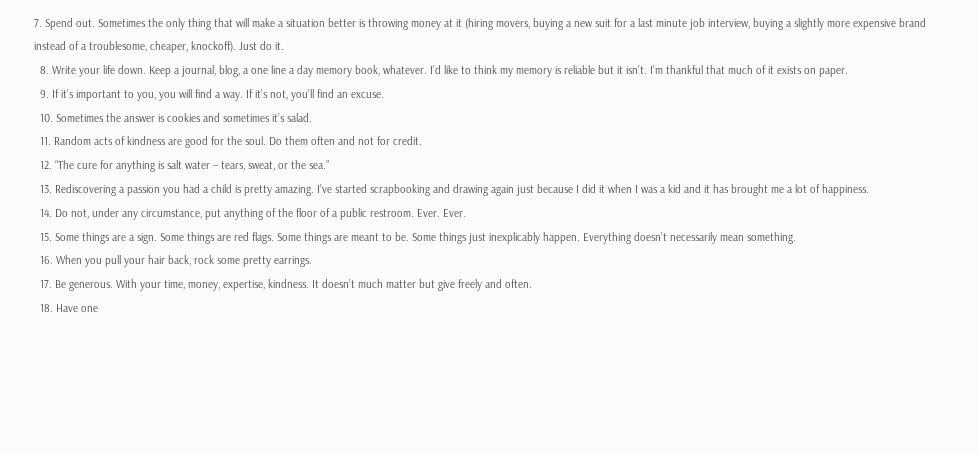7. Spend out. Sometimes the only thing that will make a situation better is throwing money at it (hiring movers, buying a new suit for a last minute job interview, buying a slightly more expensive brand instead of a troublesome, cheaper, knockoff). Just do it.
  8. Write your life down. Keep a journal, blog, a one line a day memory book, whatever. I’d like to think my memory is reliable but it isn’t. I’m thankful that much of it exists on paper.
  9. If it’s important to you, you will find a way. If it’s not, you’ll find an excuse.
  10. Sometimes the answer is cookies and sometimes it’s salad.
  11. Random acts of kindness are good for the soul. Do them often and not for credit.
  12. “The cure for anything is salt water – tears, sweat, or the sea.”
  13. Rediscovering a passion you had a child is pretty amazing. I’ve started scrapbooking and drawing again just because I did it when I was a kid and it has brought me a lot of happiness.
  14. Do not, under any circumstance, put anything of the floor of a public restroom. Ever. Ever.
  15. Some things are a sign. Some things are red flags. Some things are meant to be. Some things just inexplicably happen. Everything doesn’t necessarily mean something.
  16. When you pull your hair back, rock some pretty earrings.
  17. Be generous. With your time, money, expertise, kindness. It doesn’t much matter but give freely and often.
  18. Have one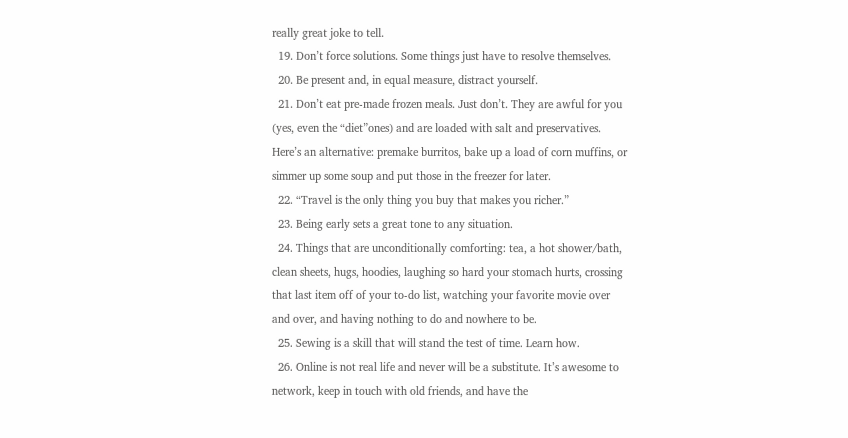really great joke to tell.
  19. Don’t force solutions. Some things just have to resolve themselves.
  20. Be present and, in equal measure, distract yourself.
  21. Don’t eat pre-made frozen meals. Just don’t. They are awful for you (yes, even the “diet”ones) and are loaded with salt and preservatives. Here’s an alternative: premake burritos, bake up a load of corn muffins, or simmer up some soup and put those in the freezer for later.
  22. “Travel is the only thing you buy that makes you richer.”
  23. Being early sets a great tone to any situation.
  24. Things that are unconditionally comforting: tea, a hot shower/bath, clean sheets, hugs, hoodies, laughing so hard your stomach hurts, crossing that last item off of your to-do list, watching your favorite movie over and over, and having nothing to do and nowhere to be.
  25. Sewing is a skill that will stand the test of time. Learn how.
  26. Online is not real life and never will be a substitute. It’s awesome to network, keep in touch with old friends, and have the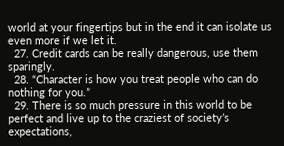world at your fingertips but in the end it can isolate us even more if we let it.
  27. Credit cards can be really dangerous, use them sparingly.
  28. “Character is how you treat people who can do nothing for you.”
  29. There is so much pressure in this world to be perfect and live up to the craziest of society’s expectations,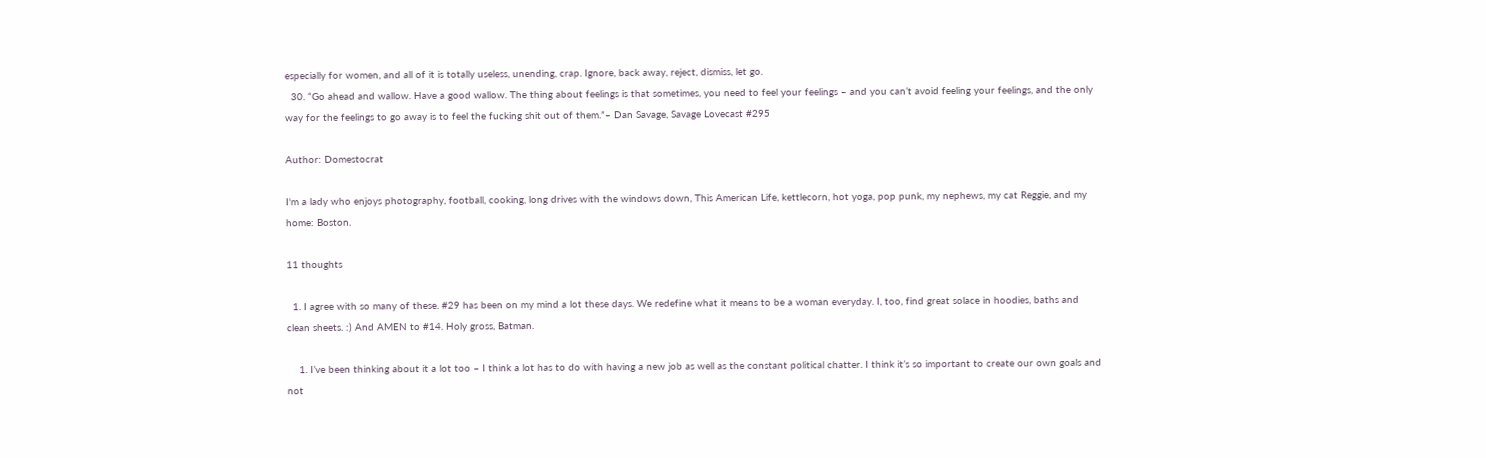especially for women, and all of it is totally useless, unending, crap. Ignore, back away, reject, dismiss, let go.
  30. “Go ahead and wallow. Have a good wallow. The thing about feelings is that sometimes, you need to feel your feelings – and you can’t avoid feeling your feelings, and the only way for the feelings to go away is to feel the fucking shit out of them.”– Dan Savage, Savage Lovecast #295

Author: Domestocrat

I'm a lady who enjoys photography, football, cooking, long drives with the windows down, This American Life, kettlecorn, hot yoga, pop punk, my nephews, my cat Reggie, and my home: Boston.

11 thoughts

  1. I agree with so many of these. #29 has been on my mind a lot these days. We redefine what it means to be a woman everyday. I, too, find great solace in hoodies, baths and clean sheets. :) And AMEN to #14. Holy gross, Batman.

    1. I’ve been thinking about it a lot too – I think a lot has to do with having a new job as well as the constant political chatter. I think it’s so important to create our own goals and not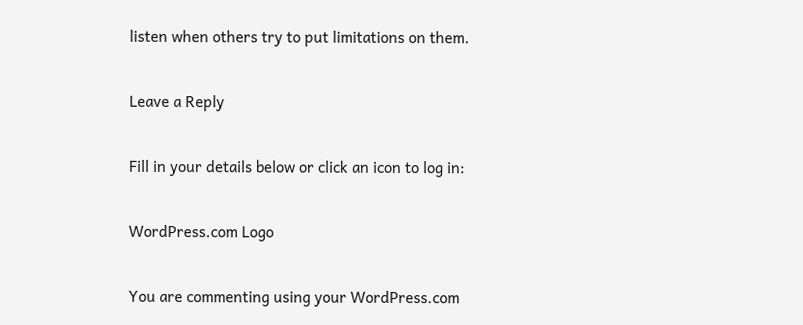listen when others try to put limitations on them.

Leave a Reply

Fill in your details below or click an icon to log in:

WordPress.com Logo

You are commenting using your WordPress.com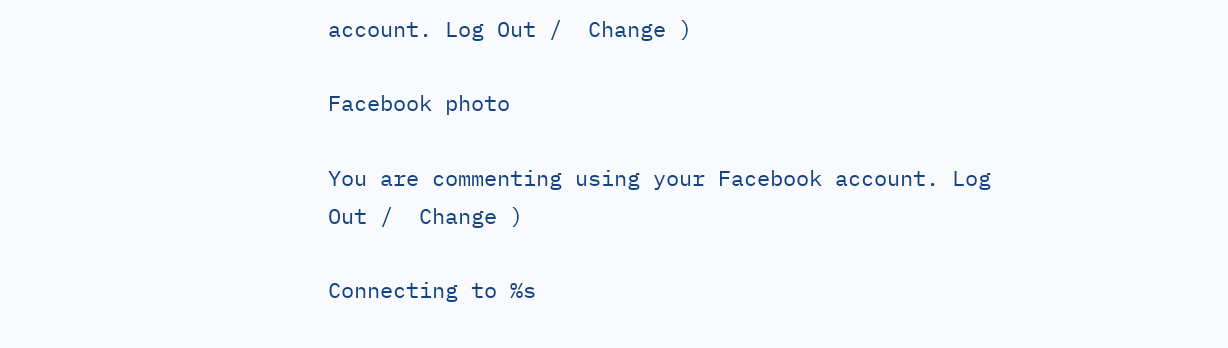account. Log Out /  Change )

Facebook photo

You are commenting using your Facebook account. Log Out /  Change )

Connecting to %s